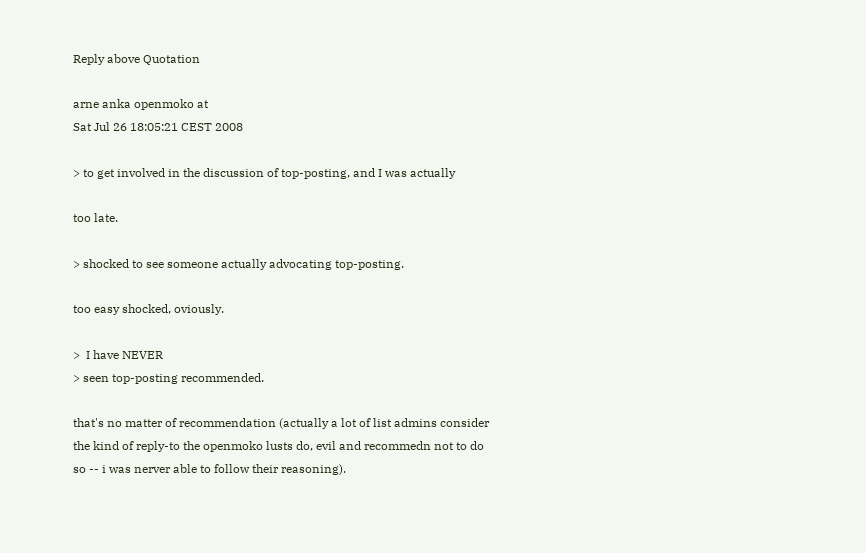Reply above Quotation

arne anka openmoko at
Sat Jul 26 18:05:21 CEST 2008

> to get involved in the discussion of top-posting, and I was actually

too late.

> shocked to see someone actually advocating top-posting.

too easy shocked, oviously.

>  I have NEVER
> seen top-posting recommended.

that's no matter of recommendation (actually a lot of list admins consider
the kind of reply-to the openmoko lusts do, evil and recommedn not to do
so -- i was nerver able to follow their reasoning).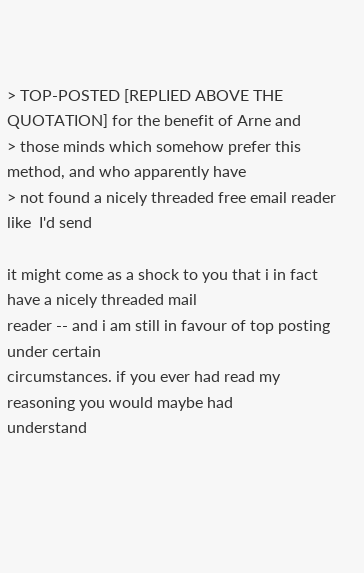> TOP-POSTED [REPLIED ABOVE THE QUOTATION] for the benefit of Arne and
> those minds which somehow prefer this method, and who apparently have
> not found a nicely threaded free email reader like  I'd send

it might come as a shock to you that i in fact have a nicely threaded mail
reader -- and i am still in favour of top posting under certain
circumstances. if you ever had read my reasoning you would maybe had
understand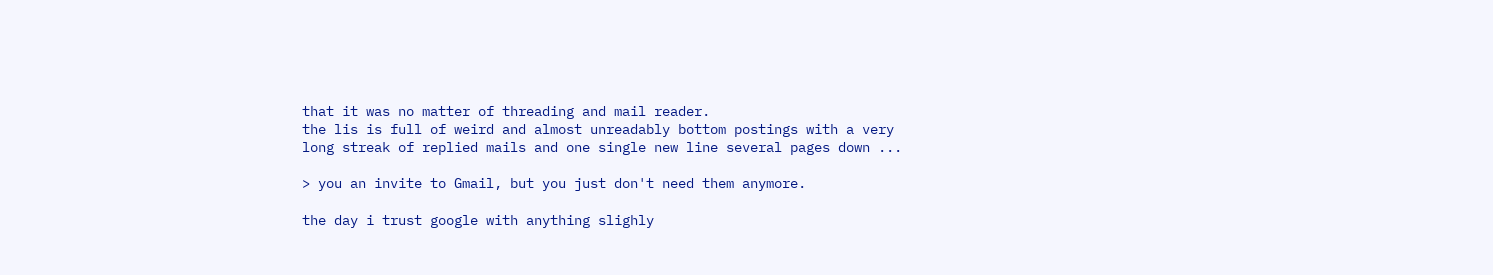that it was no matter of threading and mail reader.
the lis is full of weird and almost unreadably bottom postings with a very
long streak of replied mails and one single new line several pages down ...

> you an invite to Gmail, but you just don't need them anymore.

the day i trust google with anything slighly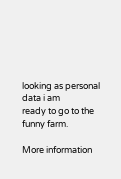looking as personal data i am
ready to go to the funny farm.

More information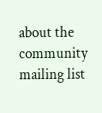about the community mailing list